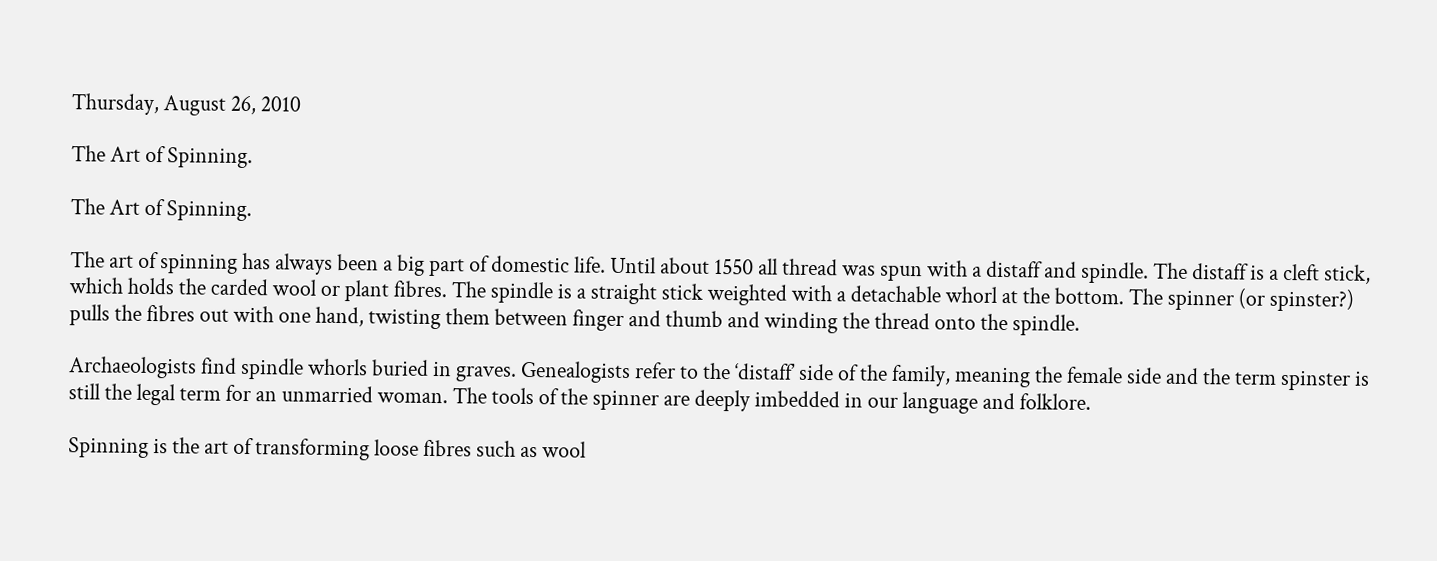Thursday, August 26, 2010

The Art of Spinning.

The Art of Spinning.

The art of spinning has always been a big part of domestic life. Until about 1550 all thread was spun with a distaff and spindle. The distaff is a cleft stick, which holds the carded wool or plant fibres. The spindle is a straight stick weighted with a detachable whorl at the bottom. The spinner (or spinster?) pulls the fibres out with one hand, twisting them between finger and thumb and winding the thread onto the spindle.

Archaeologists find spindle whorls buried in graves. Genealogists refer to the ‘distaff’ side of the family, meaning the female side and the term spinster is still the legal term for an unmarried woman. The tools of the spinner are deeply imbedded in our language and folklore.

Spinning is the art of transforming loose fibres such as wool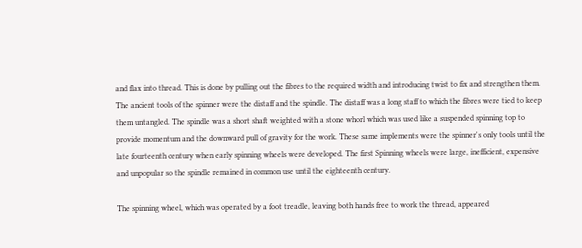and flax into thread. This is done by pulling out the fibres to the required width and introducing twist to fix and strengthen them. The ancient tools of the spinner were the distaff and the spindle. The distaff was a long staff to which the fibres were tied to keep them untangled. The spindle was a short shaft weighted with a stone whorl which was used like a suspended spinning top to provide momentum and the downward pull of gravity for the work. These same implements were the spinner's only tools until the late fourteenth century when early spinning wheels were developed. The first Spinning wheels were large, inefficient, expensive and unpopular so the spindle remained in common use until the eighteenth century.

The spinning wheel, which was operated by a foot treadle, leaving both hands free to work the thread, appeared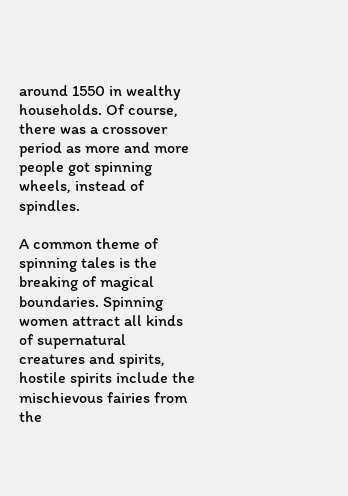around 1550 in wealthy households. Of course, there was a crossover period as more and more people got spinning wheels, instead of spindles.

A common theme of spinning tales is the breaking of magical boundaries. Spinning women attract all kinds of supernatural creatures and spirits, hostile spirits include the mischievous fairies from the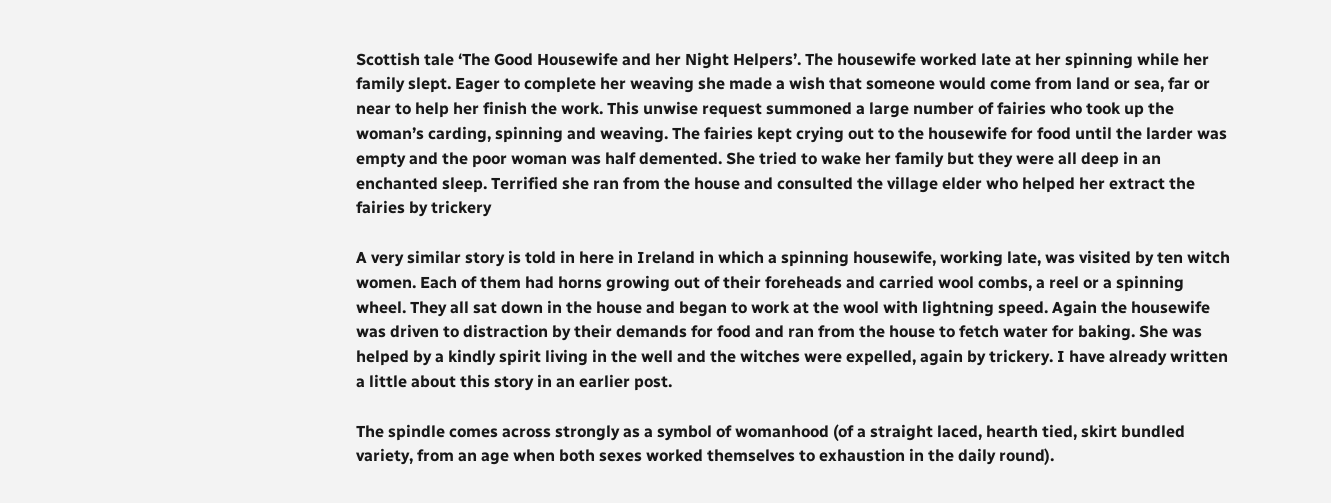Scottish tale ‘The Good Housewife and her Night Helpers’. The housewife worked late at her spinning while her family slept. Eager to complete her weaving she made a wish that someone would come from land or sea, far or near to help her finish the work. This unwise request summoned a large number of fairies who took up the woman’s carding, spinning and weaving. The fairies kept crying out to the housewife for food until the larder was empty and the poor woman was half demented. She tried to wake her family but they were all deep in an enchanted sleep. Terrified she ran from the house and consulted the village elder who helped her extract the fairies by trickery

A very similar story is told in here in Ireland in which a spinning housewife, working late, was visited by ten witch women. Each of them had horns growing out of their foreheads and carried wool combs, a reel or a spinning wheel. They all sat down in the house and began to work at the wool with lightning speed. Again the housewife was driven to distraction by their demands for food and ran from the house to fetch water for baking. She was helped by a kindly spirit living in the well and the witches were expelled, again by trickery. I have already written a little about this story in an earlier post.

The spindle comes across strongly as a symbol of womanhood (of a straight laced, hearth tied, skirt bundled variety, from an age when both sexes worked themselves to exhaustion in the daily round).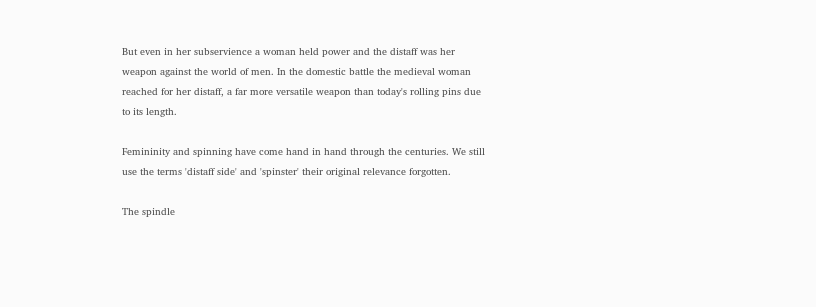But even in her subservience a woman held power and the distaff was her weapon against the world of men. In the domestic battle the medieval woman reached for her distaff, a far more versatile weapon than today's rolling pins due to its length.

Femininity and spinning have come hand in hand through the centuries. We still use the terms 'distaff side' and 'spinster' their original relevance forgotten.

The spindle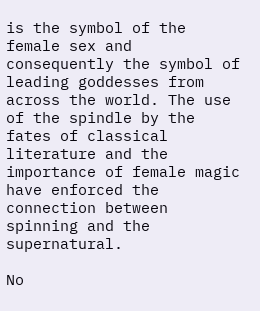is the symbol of the female sex and consequently the symbol of leading goddesses from across the world. The use of the spindle by the fates of classical literature and the importance of female magic have enforced the connection between spinning and the supernatural.

No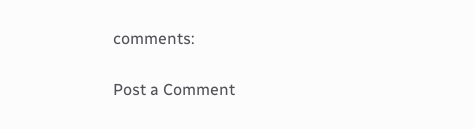comments:

Post a Comment